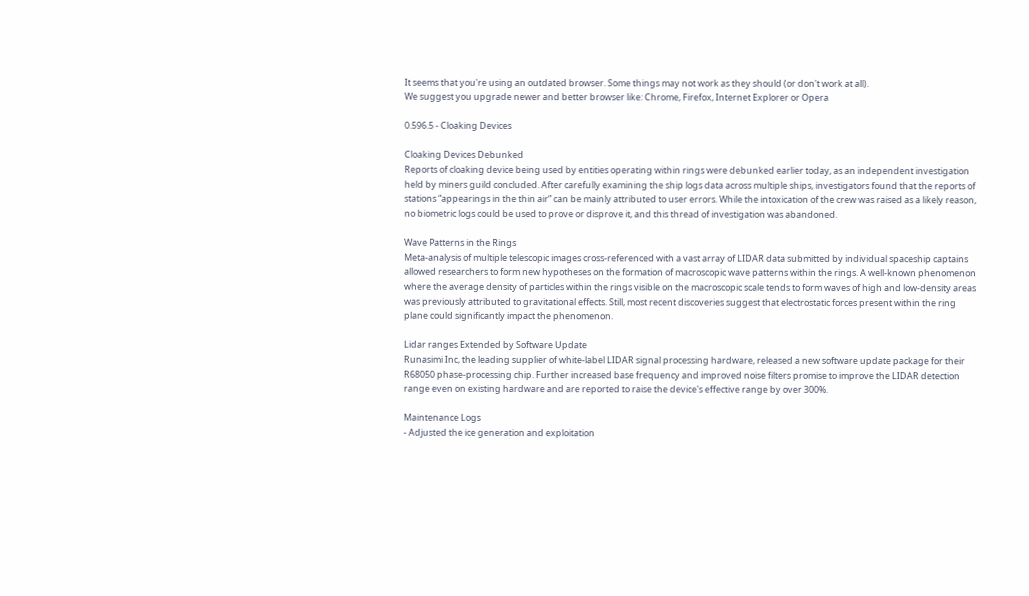It seems that you're using an outdated browser. Some things may not work as they should (or don't work at all).
We suggest you upgrade newer and better browser like: Chrome, Firefox, Internet Explorer or Opera

0.596.5 - Cloaking Devices

Cloaking Devices Debunked
Reports of cloaking device being used by entities operating within rings were debunked earlier today, as an independent investigation held by miners guild concluded. After carefully examining the ship logs data across multiple ships, investigators found that the reports of stations “appearings in the thin air” can be mainly attributed to user errors. While the intoxication of the crew was raised as a likely reason, no biometric logs could be used to prove or disprove it, and this thread of investigation was abandoned.

Wave Patterns in the Rings
Meta-analysis of multiple telescopic images cross-referenced with a vast array of LIDAR data submitted by individual spaceship captains allowed researchers to form new hypotheses on the formation of macroscopic wave patterns within the rings. A well-known phenomenon where the average density of particles within the rings visible on the macroscopic scale tends to form waves of high and low-density areas was previously attributed to gravitational effects. Still, most recent discoveries suggest that electrostatic forces present within the ring plane could significantly impact the phenomenon.

Lidar ranges Extended by Software Update
Runasimi Inc, the leading supplier of white-label LIDAR signal processing hardware, released a new software update package for their R68050 phase-processing chip. Further increased base frequency and improved noise filters promise to improve the LIDAR detection range even on existing hardware and are reported to raise the device's effective range by over 300%.

Maintenance Logs
- Adjusted the ice generation and exploitation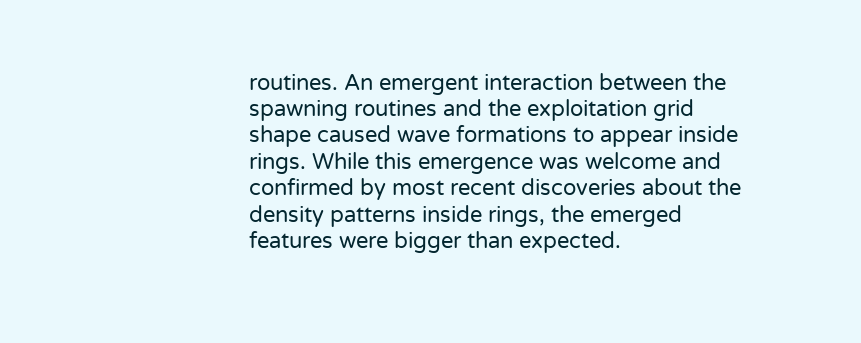routines. An emergent interaction between the spawning routines and the exploitation grid shape caused wave formations to appear inside rings. While this emergence was welcome and confirmed by most recent discoveries about the density patterns inside rings, the emerged features were bigger than expected.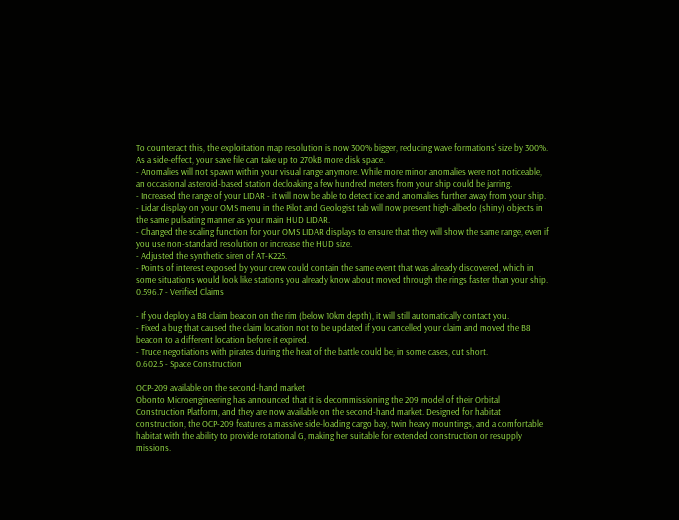To counteract this, the exploitation map resolution is now 300% bigger, reducing wave formations' size by 300%. As a side-effect, your save file can take up to 270kB more disk space.
- Anomalies will not spawn within your visual range anymore. While more minor anomalies were not noticeable, an occasional asteroid-based station decloaking a few hundred meters from your ship could be jarring.
- Increased the range of your LIDAR - it will now be able to detect ice and anomalies further away from your ship.
- Lidar display on your OMS menu in the Pilot and Geologist tab will now present high-albedo (shiny) objects in the same pulsating manner as your main HUD LIDAR.
- Changed the scaling function for your OMS LIDAR displays to ensure that they will show the same range, even if you use non-standard resolution or increase the HUD size.
- Adjusted the synthetic siren of AT-K225.
- Points of interest exposed by your crew could contain the same event that was already discovered, which in some situations would look like stations you already know about moved through the rings faster than your ship.
0.596.7 - Verified Claims

- If you deploy a B8 claim beacon on the rim (below 10km depth), it will still automatically contact you.
- Fixed a bug that caused the claim location not to be updated if you cancelled your claim and moved the B8 beacon to a different location before it expired.
- Truce negotiations with pirates during the heat of the battle could be, in some cases, cut short.
0.602.5 - Space Construction

OCP-209 available on the second-hand market
Obonto Microengineering has announced that it is decommissioning the 209 model of their Orbital Construction Platform, and they are now available on the second-hand market. Designed for habitat construction, the OCP-209 features a massive side-loading cargo bay, twin heavy mountings, and a comfortable habitat with the ability to provide rotational G, making her suitable for extended construction or resupply missions.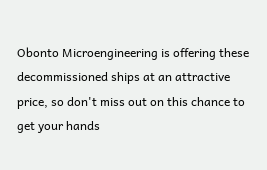Obonto Microengineering is offering these decommissioned ships at an attractive price, so don't miss out on this chance to get your hands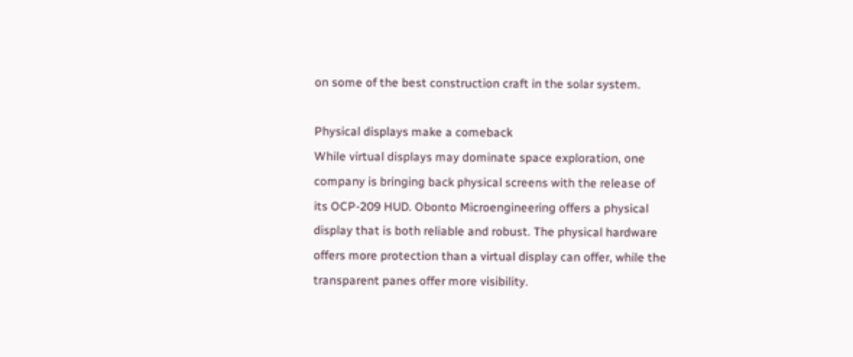on some of the best construction craft in the solar system.

Physical displays make a comeback
While virtual displays may dominate space exploration, one company is bringing back physical screens with the release of its OCP-209 HUD. Obonto Microengineering offers a physical display that is both reliable and robust. The physical hardware offers more protection than a virtual display can offer, while the transparent panes offer more visibility.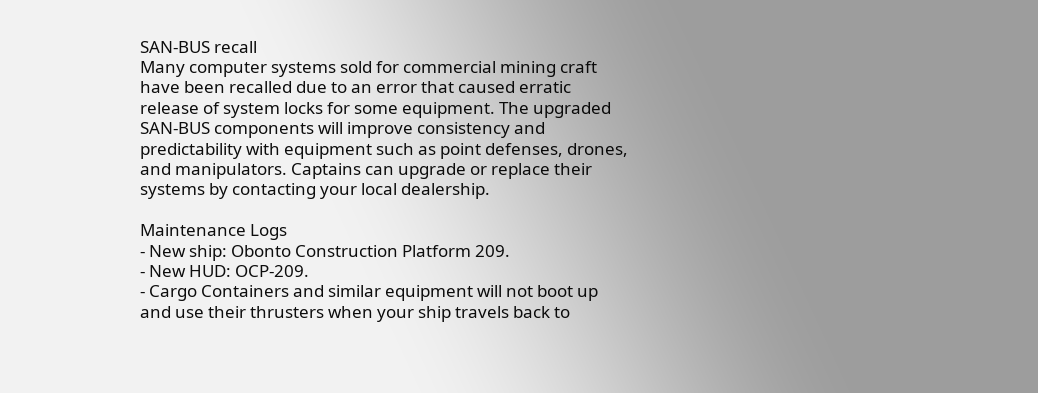SAN-BUS recall
Many computer systems sold for commercial mining craft have been recalled due to an error that caused erratic release of system locks for some equipment. The upgraded SAN-BUS components will improve consistency and predictability with equipment such as point defenses, drones, and manipulators. Captains can upgrade or replace their systems by contacting your local dealership.

Maintenance Logs
- New ship: Obonto Construction Platform 209.
- New HUD: OCP-209.
- Cargo Containers and similar equipment will not boot up and use their thrusters when your ship travels back to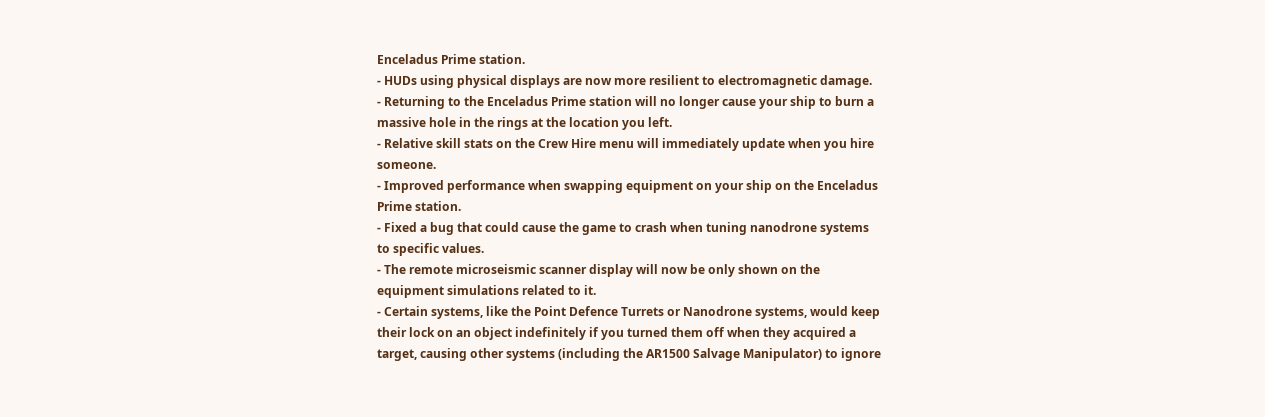Enceladus Prime station.
- HUDs using physical displays are now more resilient to electromagnetic damage.
- Returning to the Enceladus Prime station will no longer cause your ship to burn a massive hole in the rings at the location you left.
- Relative skill stats on the Crew Hire menu will immediately update when you hire someone.
- Improved performance when swapping equipment on your ship on the Enceladus Prime station.
- Fixed a bug that could cause the game to crash when tuning nanodrone systems to specific values.
- The remote microseismic scanner display will now be only shown on the equipment simulations related to it.
- Certain systems, like the Point Defence Turrets or Nanodrone systems, would keep their lock on an object indefinitely if you turned them off when they acquired a target, causing other systems (including the AR1500 Salvage Manipulator) to ignore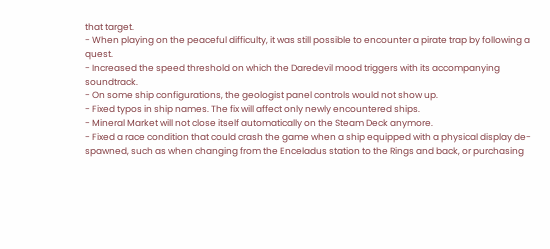that target.
- When playing on the peaceful difficulty, it was still possible to encounter a pirate trap by following a quest.
- Increased the speed threshold on which the Daredevil mood triggers with its accompanying soundtrack.
- On some ship configurations, the geologist panel controls would not show up.
- Fixed typos in ship names. The fix will affect only newly encountered ships.
- Mineral Market will not close itself automatically on the Steam Deck anymore.
- Fixed a race condition that could crash the game when a ship equipped with a physical display de-spawned, such as when changing from the Enceladus station to the Rings and back, or purchasing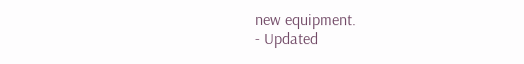new equipment.
- Updated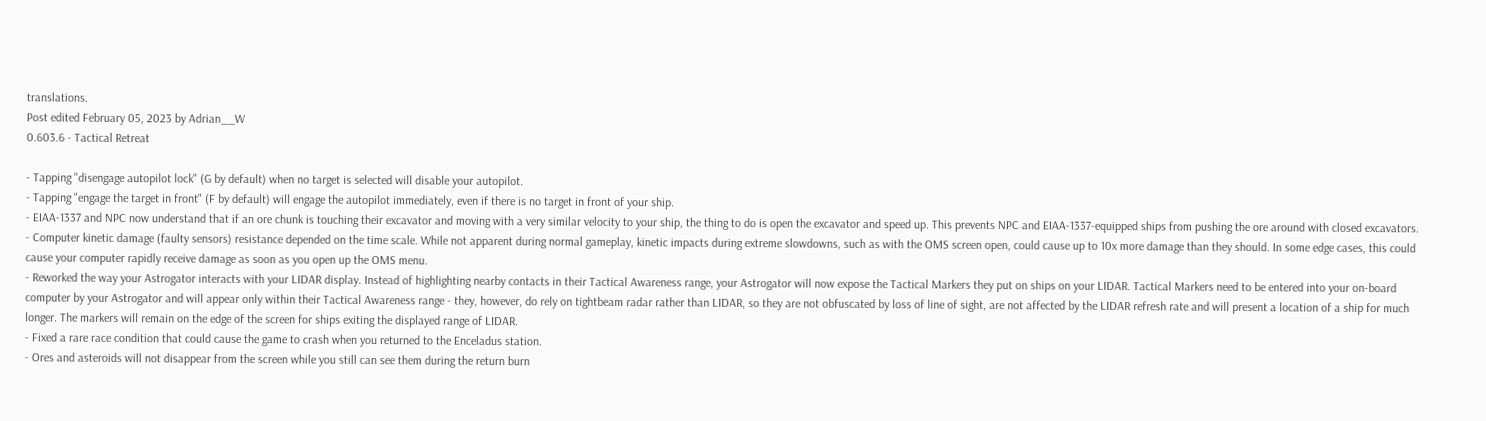translations.
Post edited February 05, 2023 by Adrian__W
0.603.6 - Tactical Retreat

- Tapping "disengage autopilot lock" (G by default) when no target is selected will disable your autopilot.
- Tapping "engage the target in front" (F by default) will engage the autopilot immediately, even if there is no target in front of your ship.
- EIAA-1337 and NPC now understand that if an ore chunk is touching their excavator and moving with a very similar velocity to your ship, the thing to do is open the excavator and speed up. This prevents NPC and EIAA-1337-equipped ships from pushing the ore around with closed excavators.
- Computer kinetic damage (faulty sensors) resistance depended on the time scale. While not apparent during normal gameplay, kinetic impacts during extreme slowdowns, such as with the OMS screen open, could cause up to 10x more damage than they should. In some edge cases, this could cause your computer rapidly receive damage as soon as you open up the OMS menu.
- Reworked the way your Astrogator interacts with your LIDAR display. Instead of highlighting nearby contacts in their Tactical Awareness range, your Astrogator will now expose the Tactical Markers they put on ships on your LIDAR. Tactical Markers need to be entered into your on-board computer by your Astrogator and will appear only within their Tactical Awareness range - they, however, do rely on tightbeam radar rather than LIDAR, so they are not obfuscated by loss of line of sight, are not affected by the LIDAR refresh rate and will present a location of a ship for much longer. The markers will remain on the edge of the screen for ships exiting the displayed range of LIDAR.
- Fixed a rare race condition that could cause the game to crash when you returned to the Enceladus station.
- Ores and asteroids will not disappear from the screen while you still can see them during the return burn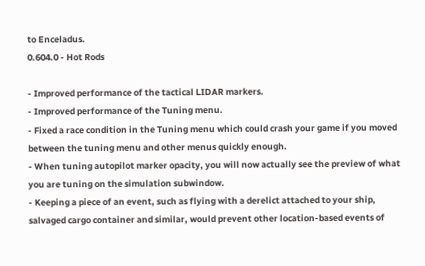to Enceladus.
0.604.0 - Hot Rods

- Improved performance of the tactical LIDAR markers.
- Improved performance of the Tuning menu.
- Fixed a race condition in the Tuning menu which could crash your game if you moved between the tuning menu and other menus quickly enough.
- When tuning autopilot marker opacity, you will now actually see the preview of what you are tuning on the simulation subwindow.
- Keeping a piece of an event, such as flying with a derelict attached to your ship, salvaged cargo container and similar, would prevent other location-based events of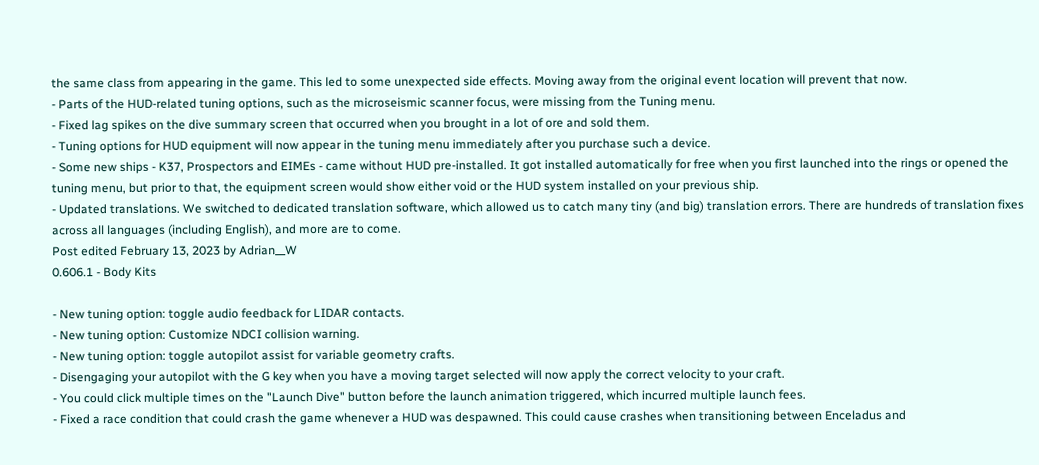the same class from appearing in the game. This led to some unexpected side effects. Moving away from the original event location will prevent that now.
- Parts of the HUD-related tuning options, such as the microseismic scanner focus, were missing from the Tuning menu.
- Fixed lag spikes on the dive summary screen that occurred when you brought in a lot of ore and sold them.
- Tuning options for HUD equipment will now appear in the tuning menu immediately after you purchase such a device.
- Some new ships - K37, Prospectors and EIMEs - came without HUD pre-installed. It got installed automatically for free when you first launched into the rings or opened the tuning menu, but prior to that, the equipment screen would show either void or the HUD system installed on your previous ship.
- Updated translations. We switched to dedicated translation software, which allowed us to catch many tiny (and big) translation errors. There are hundreds of translation fixes across all languages (including English), and more are to come.
Post edited February 13, 2023 by Adrian__W
0.606.1 - Body Kits

- New tuning option: toggle audio feedback for LIDAR contacts.
- New tuning option: Customize NDCI collision warning.
- New tuning option: toggle autopilot assist for variable geometry crafts.
- Disengaging your autopilot with the G key when you have a moving target selected will now apply the correct velocity to your craft.
- You could click multiple times on the "Launch Dive" button before the launch animation triggered, which incurred multiple launch fees.
- Fixed a race condition that could crash the game whenever a HUD was despawned. This could cause crashes when transitioning between Enceladus and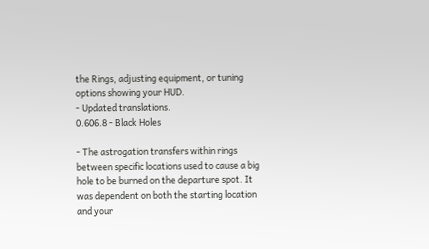the Rings, adjusting equipment, or tuning options showing your HUD.
- Updated translations.
0.606.8 - Black Holes

- The astrogation transfers within rings between specific locations used to cause a big hole to be burned on the departure spot. It was dependent on both the starting location and your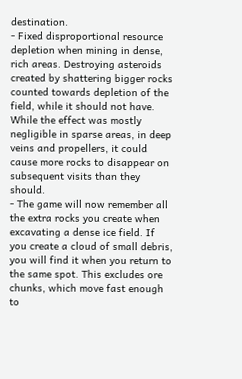destination.
- Fixed disproportional resource depletion when mining in dense, rich areas. Destroying asteroids created by shattering bigger rocks counted towards depletion of the field, while it should not have. While the effect was mostly negligible in sparse areas, in deep veins and propellers, it could cause more rocks to disappear on subsequent visits than they should.
- The game will now remember all the extra rocks you create when excavating a dense ice field. If you create a cloud of small debris, you will find it when you return to the same spot. This excludes ore chunks, which move fast enough to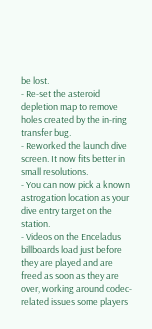be lost.
- Re-set the asteroid depletion map to remove holes created by the in-ring transfer bug.
- Reworked the launch dive screen. It now fits better in small resolutions.
- You can now pick a known astrogation location as your dive entry target on the station.
- Videos on the Enceladus billboards load just before they are played and are freed as soon as they are over, working around codec-related issues some players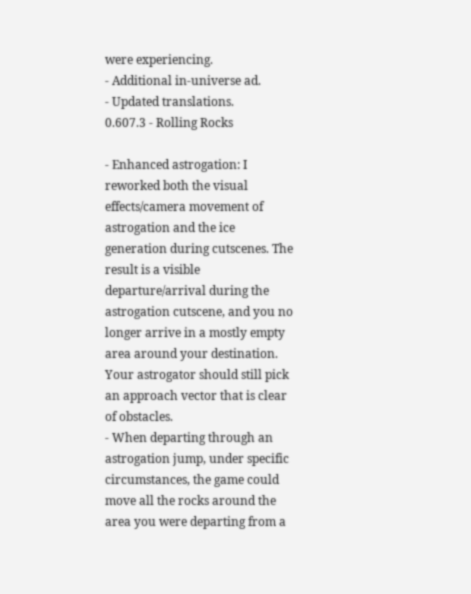were experiencing.
- Additional in-universe ad.
- Updated translations.
0.607.3 - Rolling Rocks

- Enhanced astrogation: I reworked both the visual effects/camera movement of astrogation and the ice generation during cutscenes. The result is a visible departure/arrival during the astrogation cutscene, and you no longer arrive in a mostly empty area around your destination. Your astrogator should still pick an approach vector that is clear of obstacles.
- When departing through an astrogation jump, under specific circumstances, the game could move all the rocks around the area you were departing from a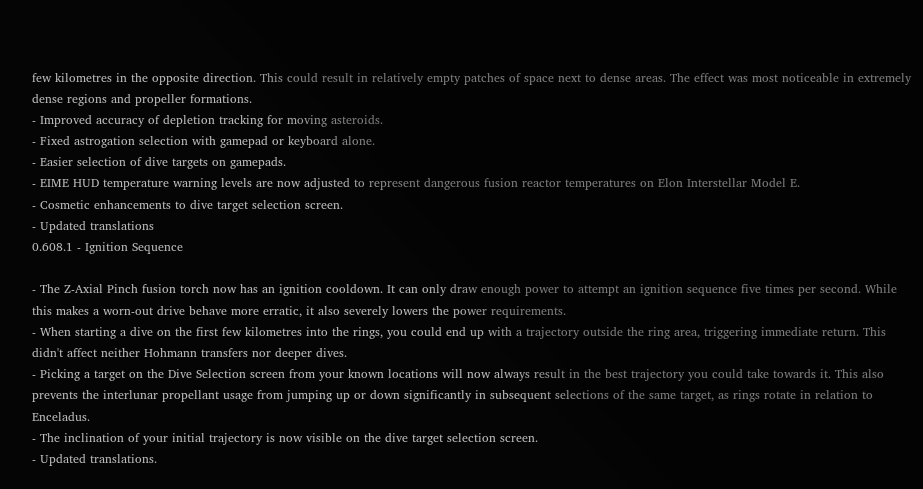few kilometres in the opposite direction. This could result in relatively empty patches of space next to dense areas. The effect was most noticeable in extremely dense regions and propeller formations.
- Improved accuracy of depletion tracking for moving asteroids.
- Fixed astrogation selection with gamepad or keyboard alone.
- Easier selection of dive targets on gamepads.
- EIME HUD temperature warning levels are now adjusted to represent dangerous fusion reactor temperatures on Elon Interstellar Model E.
- Cosmetic enhancements to dive target selection screen.
- Updated translations
0.608.1 - Ignition Sequence

- The Z-Axial Pinch fusion torch now has an ignition cooldown. It can only draw enough power to attempt an ignition sequence five times per second. While this makes a worn-out drive behave more erratic, it also severely lowers the power requirements.
- When starting a dive on the first few kilometres into the rings, you could end up with a trajectory outside the ring area, triggering immediate return. This didn't affect neither Hohmann transfers nor deeper dives.
- Picking a target on the Dive Selection screen from your known locations will now always result in the best trajectory you could take towards it. This also prevents the interlunar propellant usage from jumping up or down significantly in subsequent selections of the same target, as rings rotate in relation to Enceladus.
- The inclination of your initial trajectory is now visible on the dive target selection screen.
- Updated translations.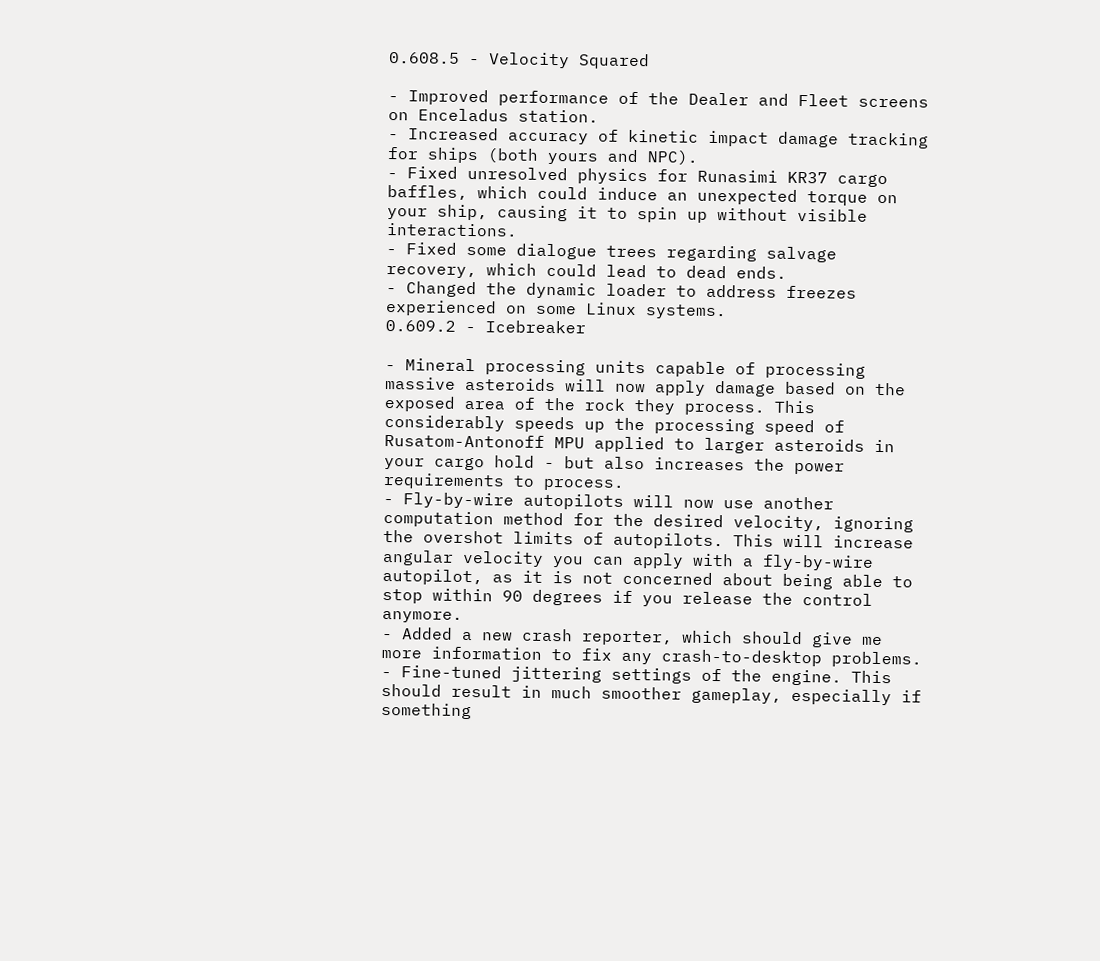0.608.5 - Velocity Squared

- Improved performance of the Dealer and Fleet screens on Enceladus station.
- Increased accuracy of kinetic impact damage tracking for ships (both yours and NPC).
- Fixed unresolved physics for Runasimi KR37 cargo baffles, which could induce an unexpected torque on your ship, causing it to spin up without visible interactions.
- Fixed some dialogue trees regarding salvage recovery, which could lead to dead ends.
- Changed the dynamic loader to address freezes experienced on some Linux systems.
0.609.2 - Icebreaker

- Mineral processing units capable of processing massive asteroids will now apply damage based on the exposed area of the rock they process. This considerably speeds up the processing speed of Rusatom-Antonoff MPU applied to larger asteroids in your cargo hold - but also increases the power requirements to process.
- Fly-by-wire autopilots will now use another computation method for the desired velocity, ignoring the overshot limits of autopilots. This will increase angular velocity you can apply with a fly-by-wire autopilot, as it is not concerned about being able to stop within 90 degrees if you release the control anymore.
- Added a new crash reporter, which should give me more information to fix any crash-to-desktop problems.
- Fine-tuned jittering settings of the engine. This should result in much smoother gameplay, especially if something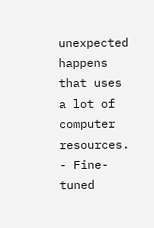unexpected happens that uses a lot of computer resources.
- Fine-tuned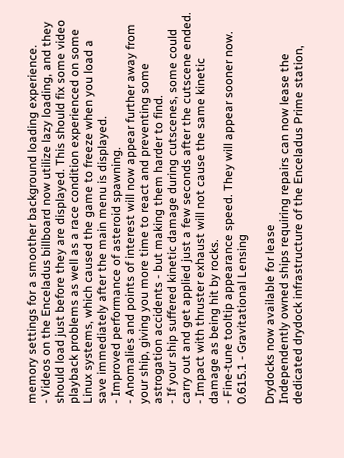memory settings for a smoother background loading experience.
- Videos on the Enceladus billboard now utilize lazy loading, and they should load just before they are displayed. This should fix some video playback problems as well as a race condition experienced on some Linux systems, which caused the game to freeze when you load a save immediately after the main menu is displayed.
- Improved performance of asteroid spawning.
- Anomalies and points of interest will now appear further away from your ship, giving you more time to react and preventing some astrogation accidents - but making them harder to find.
- If your ship suffered kinetic damage during cutscenes, some could carry out and get applied just a few seconds after the cutscene ended.
- Impact with thruster exhaust will not cause the same kinetic damage as being hit by rocks.
- Fine-tune tooltip appearance speed. They will appear sooner now.
0.615.1 - Gravitational Lensing

Drydocks now available for lease
Independently owned ships requiring repairs can now lease the dedicated drydock infrastructure of the Enceladus Prime station,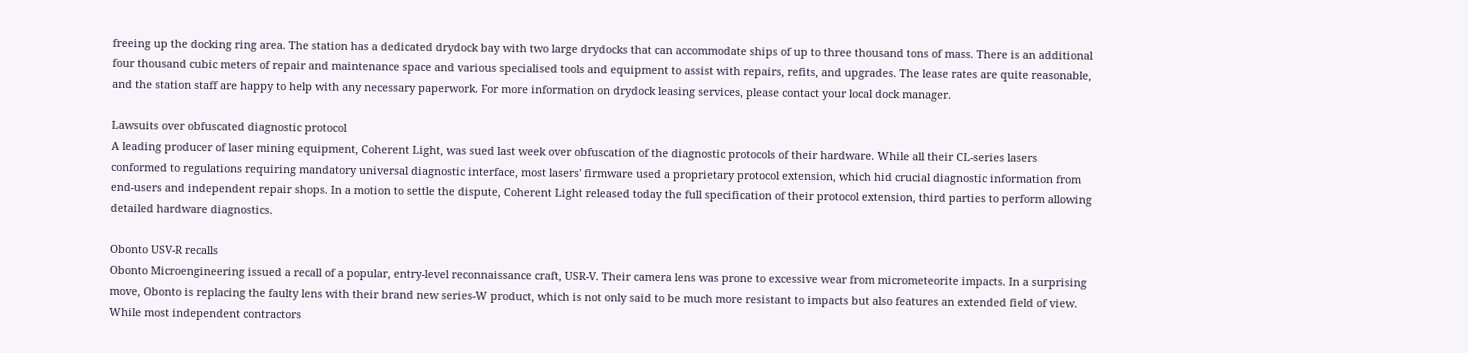freeing up the docking ring area. The station has a dedicated drydock bay with two large drydocks that can accommodate ships of up to three thousand tons of mass. There is an additional four thousand cubic meters of repair and maintenance space and various specialised tools and equipment to assist with repairs, refits, and upgrades. The lease rates are quite reasonable, and the station staff are happy to help with any necessary paperwork. For more information on drydock leasing services, please contact your local dock manager.

Lawsuits over obfuscated diagnostic protocol
A leading producer of laser mining equipment, Coherent Light, was sued last week over obfuscation of the diagnostic protocols of their hardware. While all their CL-series lasers conformed to regulations requiring mandatory universal diagnostic interface, most lasers' firmware used a proprietary protocol extension, which hid crucial diagnostic information from end-users and independent repair shops. In a motion to settle the dispute, Coherent Light released today the full specification of their protocol extension, third parties to perform allowing detailed hardware diagnostics.

Obonto USV-R recalls
Obonto Microengineering issued a recall of a popular, entry-level reconnaissance craft, USR-V. Their camera lens was prone to excessive wear from micrometeorite impacts. In a surprising move, Obonto is replacing the faulty lens with their brand new series-W product, which is not only said to be much more resistant to impacts but also features an extended field of view. While most independent contractors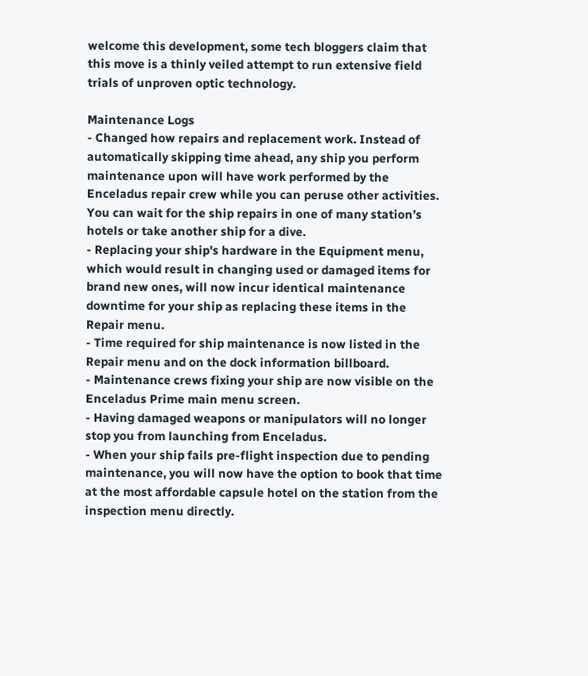welcome this development, some tech bloggers claim that this move is a thinly veiled attempt to run extensive field trials of unproven optic technology.

Maintenance Logs
- Changed how repairs and replacement work. Instead of automatically skipping time ahead, any ship you perform maintenance upon will have work performed by the Enceladus repair crew while you can peruse other activities. You can wait for the ship repairs in one of many station’s hotels or take another ship for a dive.
- Replacing your ship's hardware in the Equipment menu, which would result in changing used or damaged items for brand new ones, will now incur identical maintenance downtime for your ship as replacing these items in the Repair menu.
- Time required for ship maintenance is now listed in the Repair menu and on the dock information billboard.
- Maintenance crews fixing your ship are now visible on the Enceladus Prime main menu screen.
- Having damaged weapons or manipulators will no longer stop you from launching from Enceladus.
- When your ship fails pre-flight inspection due to pending maintenance, you will now have the option to book that time at the most affordable capsule hotel on the station from the inspection menu directly.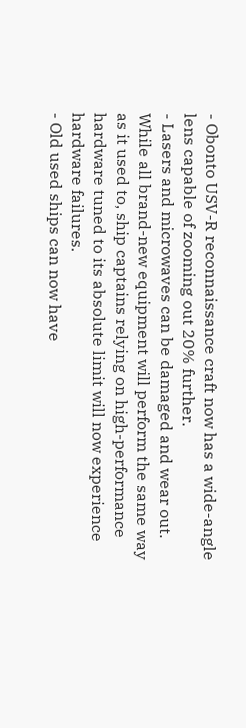- Obonto USV-R reconnaissance craft now has a wide-angle lens capable of zooming out 20% further.
- Lasers and microwaves can be damaged and wear out. While all brand-new equipment will perform the same way as it used to, ship captains relying on high-performance hardware tuned to its absolute limit will now experience hardware failures.
- Old used ships can now have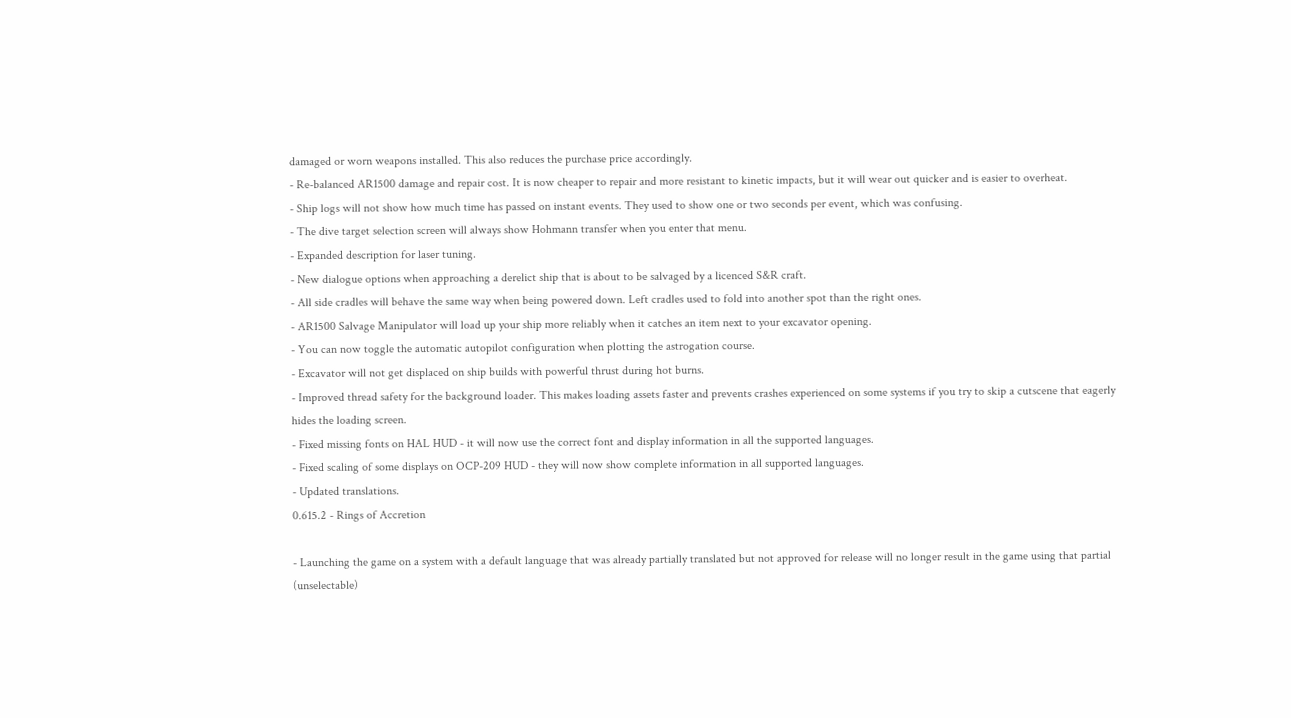damaged or worn weapons installed. This also reduces the purchase price accordingly.
- Re-balanced AR1500 damage and repair cost. It is now cheaper to repair and more resistant to kinetic impacts, but it will wear out quicker and is easier to overheat.
- Ship logs will not show how much time has passed on instant events. They used to show one or two seconds per event, which was confusing.
- The dive target selection screen will always show Hohmann transfer when you enter that menu.
- Expanded description for laser tuning.
- New dialogue options when approaching a derelict ship that is about to be salvaged by a licenced S&R craft.
- All side cradles will behave the same way when being powered down. Left cradles used to fold into another spot than the right ones.
- AR1500 Salvage Manipulator will load up your ship more reliably when it catches an item next to your excavator opening.
- You can now toggle the automatic autopilot configuration when plotting the astrogation course.
- Excavator will not get displaced on ship builds with powerful thrust during hot burns.
- Improved thread safety for the background loader. This makes loading assets faster and prevents crashes experienced on some systems if you try to skip a cutscene that eagerly hides the loading screen.
- Fixed missing fonts on HAL HUD - it will now use the correct font and display information in all the supported languages.
- Fixed scaling of some displays on OCP-209 HUD - they will now show complete information in all supported languages.
- Updated translations.
0.615.2 - Rings of Accretion

- Launching the game on a system with a default language that was already partially translated but not approved for release will no longer result in the game using that partial (unselectable)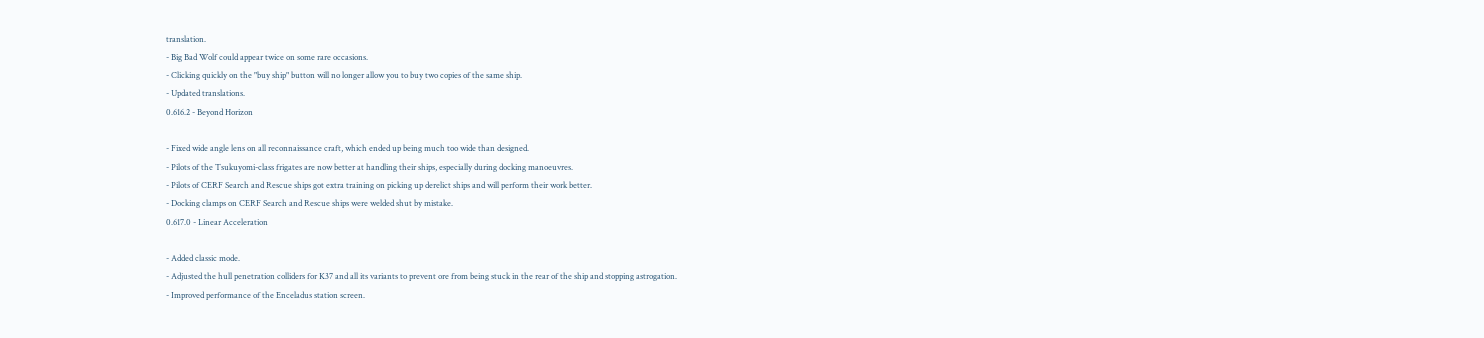translation.
- Big Bad Wolf could appear twice on some rare occasions.
- Clicking quickly on the "buy ship" button will no longer allow you to buy two copies of the same ship.
- Updated translations.
0.616.2 - Beyond Horizon

- Fixed wide angle lens on all reconnaissance craft, which ended up being much too wide than designed.
- Pilots of the Tsukuyomi-class frigates are now better at handling their ships, especially during docking manoeuvres.
- Pilots of CERF Search and Rescue ships got extra training on picking up derelict ships and will perform their work better.
- Docking clamps on CERF Search and Rescue ships were welded shut by mistake.
0.617.0 - Linear Acceleration

- Added classic mode.
- Adjusted the hull penetration colliders for K37 and all its variants to prevent ore from being stuck in the rear of the ship and stopping astrogation.
- Improved performance of the Enceladus station screen.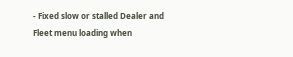- Fixed slow or stalled Dealer and Fleet menu loading when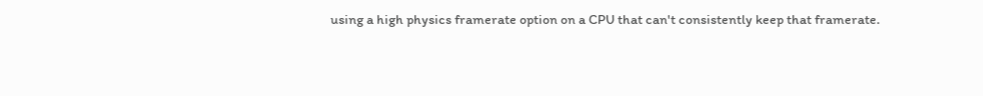using a high physics framerate option on a CPU that can't consistently keep that framerate.